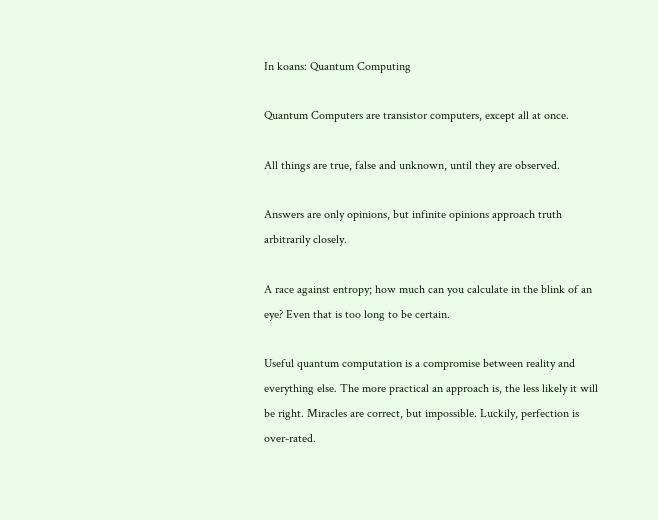In koans: Quantum Computing

Quantum Computers are transistor computers, except all at once.

All things are true, false and unknown, until they are observed.

Answers are only opinions, but infinite opinions approach truth arbitrarily closely.

A race against entropy; how much can you calculate in the blink of an eye? Even that is too long to be certain.

Useful quantum computation is a compromise between reality and everything else. The more practical an approach is, the less likely it will be right. Miracles are correct, but impossible. Luckily, perfection is over-rated.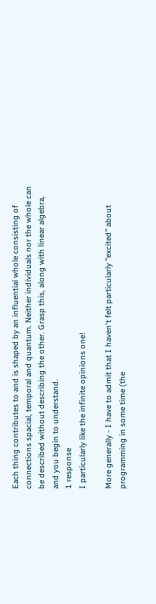Each thing contributes to and is shaped by an influential whole consisting of connections spacial, temporal and quantum. Neither individuals nor the whole can be described without describing the other. Grasp this, along with linear algebra, and you begin to understand.
1 response
I particularly like the infinite opinions one!

More generally - I have to admit that I haven't felt particularly "excited" about programming in some time (the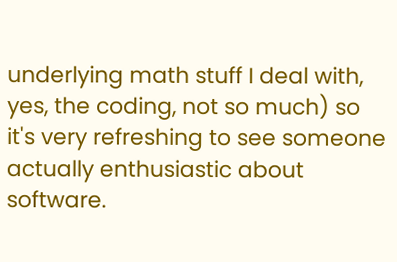underlying math stuff I deal with, yes, the coding, not so much) so it's very refreshing to see someone actually enthusiastic about software.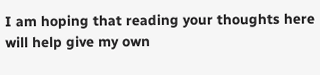I am hoping that reading your thoughts here will help give my own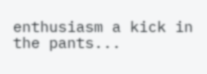enthusiasm a kick in the pants...